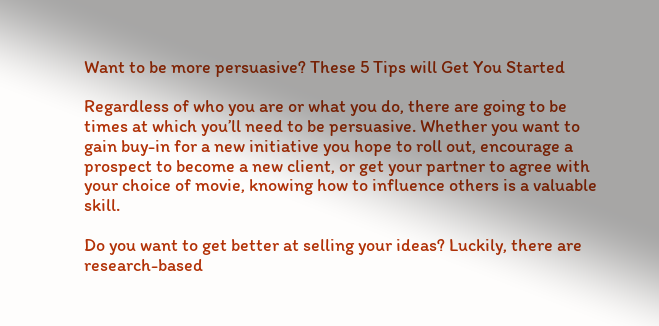Want to be more persuasive? These 5 Tips will Get You Started

Regardless of who you are or what you do, there are going to be times at which you’ll need to be persuasive. Whether you want to gain buy-in for a new initiative you hope to roll out, encourage a prospect to become a new client, or get your partner to agree with your choice of movie, knowing how to influence others is a valuable skill.

Do you want to get better at selling your ideas? Luckily, there are research-based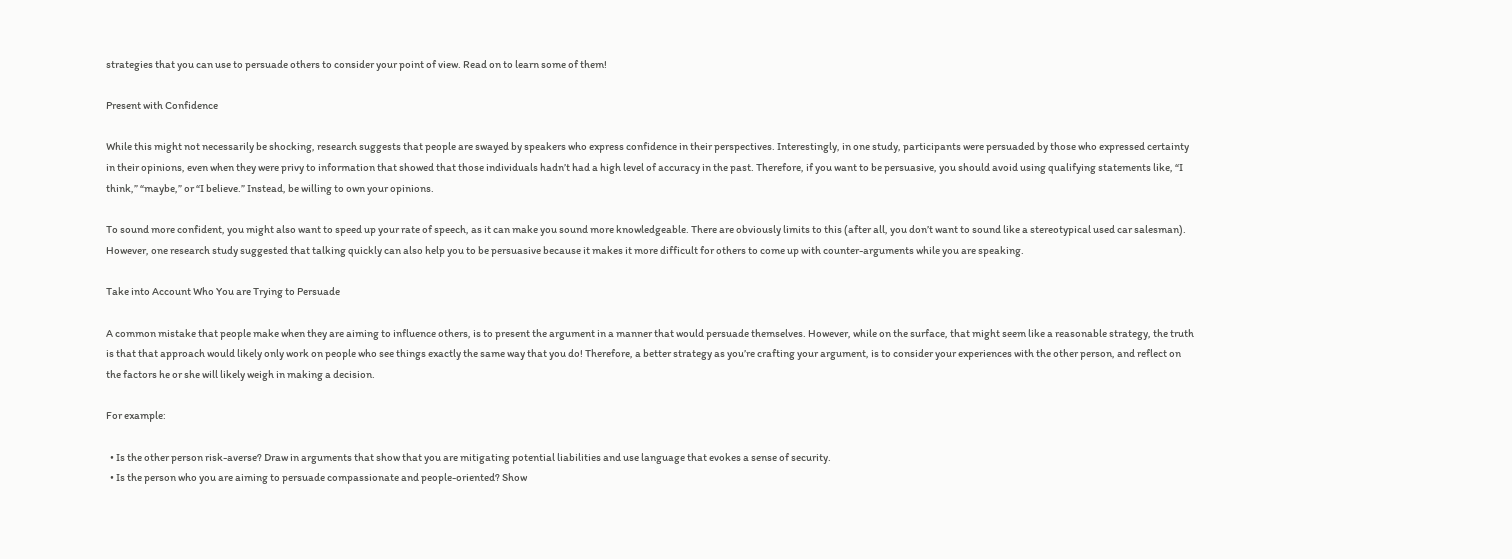strategies that you can use to persuade others to consider your point of view. Read on to learn some of them!

Present with Confidence

While this might not necessarily be shocking, research suggests that people are swayed by speakers who express confidence in their perspectives. Interestingly, in one study, participants were persuaded by those who expressed certainty in their opinions, even when they were privy to information that showed that those individuals hadn’t had a high level of accuracy in the past. Therefore, if you want to be persuasive, you should avoid using qualifying statements like, “I think,” “maybe,” or “I believe.” Instead, be willing to own your opinions.

To sound more confident, you might also want to speed up your rate of speech, as it can make you sound more knowledgeable. There are obviously limits to this (after all, you don’t want to sound like a stereotypical used car salesman). However, one research study suggested that talking quickly can also help you to be persuasive because it makes it more difficult for others to come up with counter-arguments while you are speaking.

Take into Account Who You are Trying to Persuade

A common mistake that people make when they are aiming to influence others, is to present the argument in a manner that would persuade themselves. However, while on the surface, that might seem like a reasonable strategy, the truth is that that approach would likely only work on people who see things exactly the same way that you do! Therefore, a better strategy as you’re crafting your argument, is to consider your experiences with the other person, and reflect on the factors he or she will likely weigh in making a decision.

For example:

  • Is the other person risk-averse? Draw in arguments that show that you are mitigating potential liabilities and use language that evokes a sense of security.
  • Is the person who you are aiming to persuade compassionate and people-oriented? Show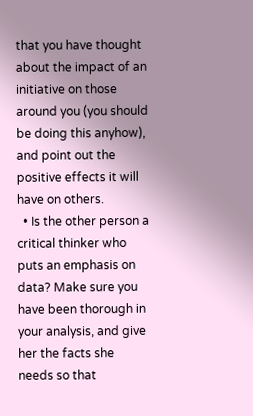that you have thought about the impact of an initiative on those around you (you should be doing this anyhow), and point out the positive effects it will have on others.
  • Is the other person a critical thinker who puts an emphasis on data? Make sure you have been thorough in your analysis, and give her the facts she needs so that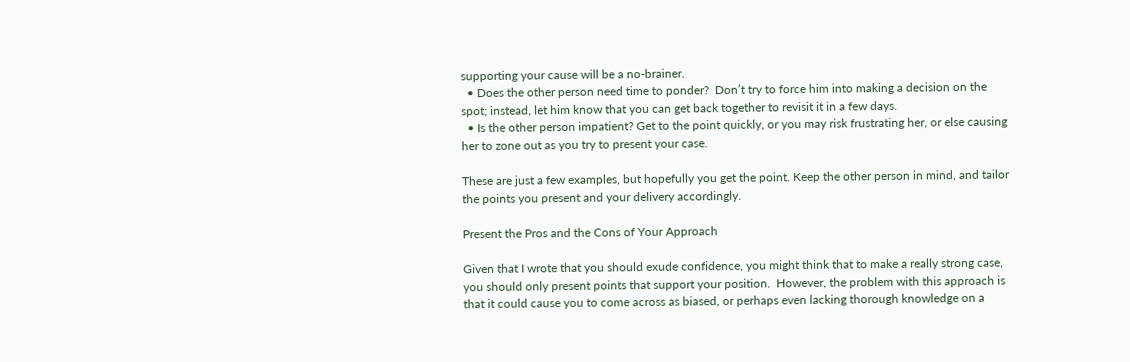supporting your cause will be a no-brainer.
  • Does the other person need time to ponder?  Don’t try to force him into making a decision on the spot; instead, let him know that you can get back together to revisit it in a few days.
  • Is the other person impatient? Get to the point quickly, or you may risk frustrating her, or else causing her to zone out as you try to present your case.

These are just a few examples, but hopefully you get the point. Keep the other person in mind, and tailor the points you present and your delivery accordingly.

Present the Pros and the Cons of Your Approach

Given that I wrote that you should exude confidence, you might think that to make a really strong case, you should only present points that support your position.  However, the problem with this approach is that it could cause you to come across as biased, or perhaps even lacking thorough knowledge on a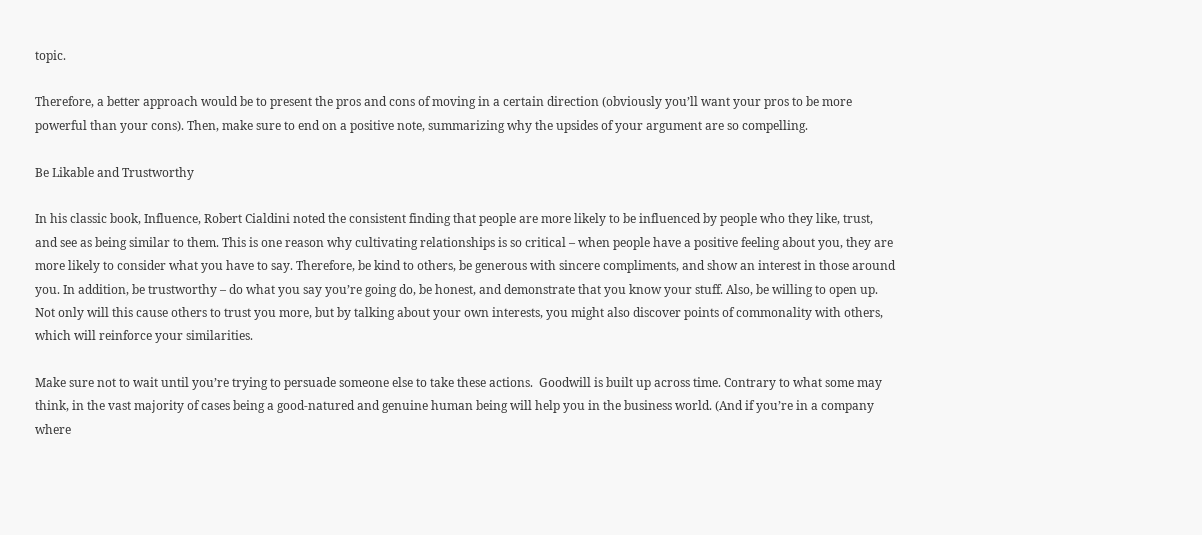topic.

Therefore, a better approach would be to present the pros and cons of moving in a certain direction (obviously you’ll want your pros to be more powerful than your cons). Then, make sure to end on a positive note, summarizing why the upsides of your argument are so compelling.

Be Likable and Trustworthy

In his classic book, Influence, Robert Cialdini noted the consistent finding that people are more likely to be influenced by people who they like, trust, and see as being similar to them. This is one reason why cultivating relationships is so critical – when people have a positive feeling about you, they are more likely to consider what you have to say. Therefore, be kind to others, be generous with sincere compliments, and show an interest in those around you. In addition, be trustworthy – do what you say you’re going do, be honest, and demonstrate that you know your stuff. Also, be willing to open up. Not only will this cause others to trust you more, but by talking about your own interests, you might also discover points of commonality with others, which will reinforce your similarities.

Make sure not to wait until you’re trying to persuade someone else to take these actions.  Goodwill is built up across time. Contrary to what some may think, in the vast majority of cases being a good-natured and genuine human being will help you in the business world. (And if you’re in a company where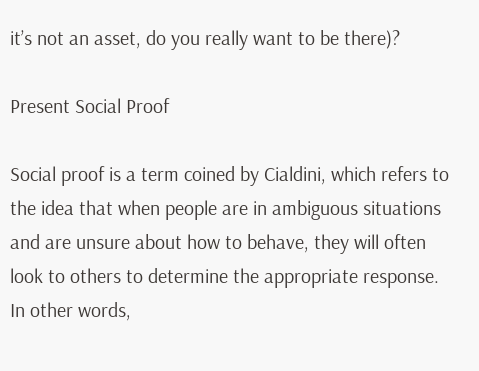it’s not an asset, do you really want to be there)?

Present Social Proof

Social proof is a term coined by Cialdini, which refers to the idea that when people are in ambiguous situations and are unsure about how to behave, they will often look to others to determine the appropriate response. In other words,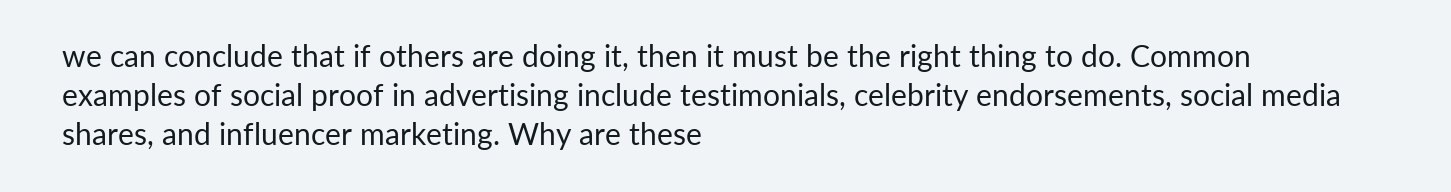we can conclude that if others are doing it, then it must be the right thing to do. Common examples of social proof in advertising include testimonials, celebrity endorsements, social media shares, and influencer marketing. Why are these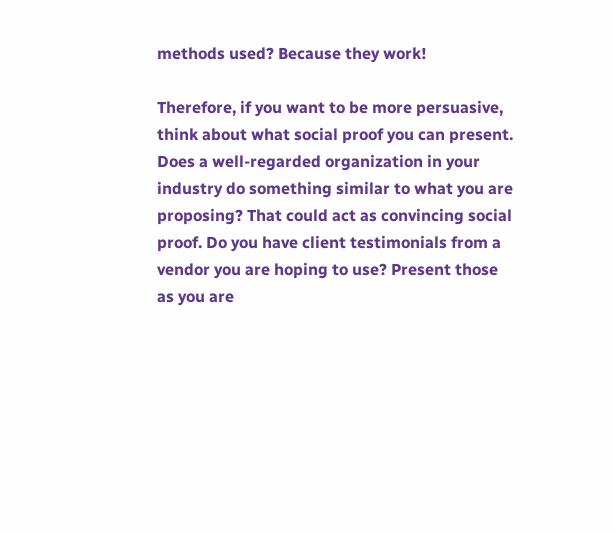methods used? Because they work!

Therefore, if you want to be more persuasive, think about what social proof you can present. Does a well-regarded organization in your industry do something similar to what you are proposing? That could act as convincing social proof. Do you have client testimonials from a vendor you are hoping to use? Present those as you are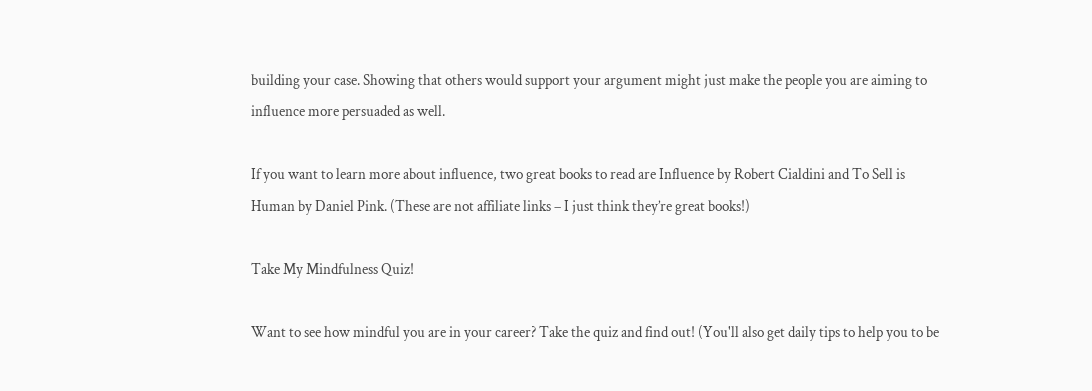building your case. Showing that others would support your argument might just make the people you are aiming to influence more persuaded as well.

If you want to learn more about influence, two great books to read are Influence by Robert Cialdini and To Sell is Human by Daniel Pink. (These are not affiliate links – I just think they’re great books!)

Take My Mindfulness Quiz!

Want to see how mindful you are in your career? Take the quiz and find out! (You'll also get daily tips to help you to be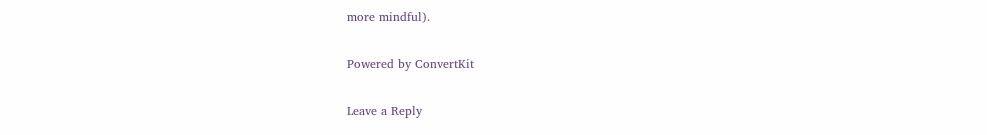more mindful).

Powered by ConvertKit

Leave a Reply